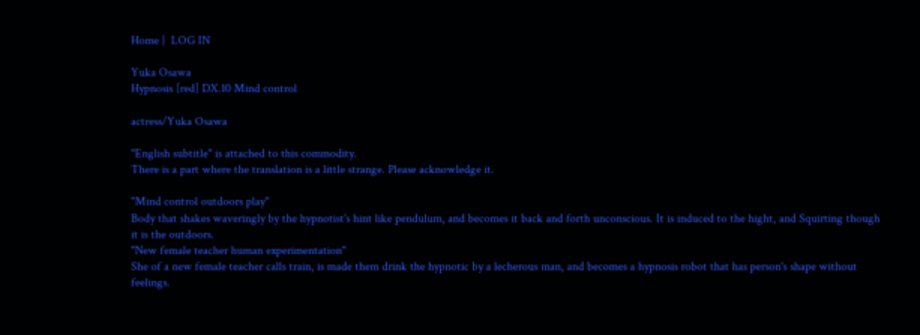Home |  LOG IN

Yuka Osawa
Hypnosis [red] DX.10 Mind control

actress/Yuka Osawa

"English subtitle" is attached to this commodity.
There is a part where the translation is a little strange. Please acknowledge it.

"Mind control outdoors play"
Body that shakes waveringly by the hypnotist's hint like pendulum, and becomes it back and forth unconscious. It is induced to the hight, and Squirting though it is the outdoors.
"New female teacher human experimentation"
She of a new female teacher calls train, is made them drink the hypnotic by a lecherous man, and becomes a hypnosis robot that has person's shape without feelings.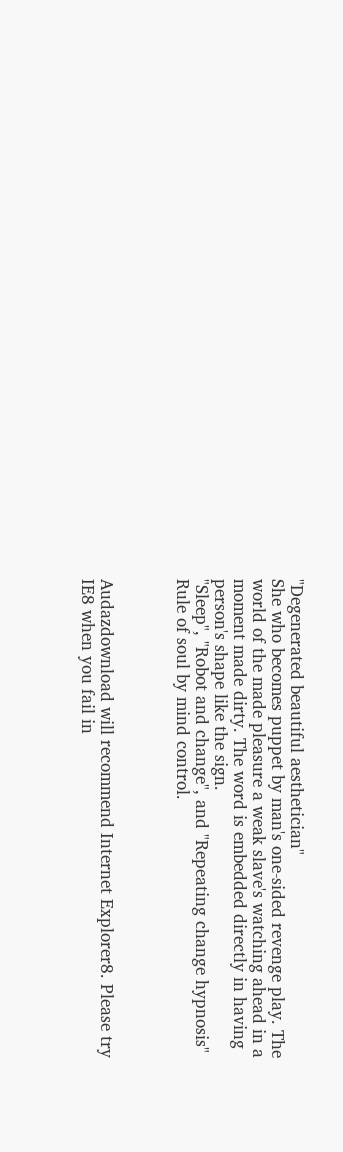"Degenerated beautiful aesthetician"
She who becomes puppet by man's one-sided revenge play. The world of the made pleasure a weak slave's watching ahead in a moment made dirty. The word is embedded directly in having person's shape like the sign.
"Sleep", "Robot and change", and "Repeating change hypnosis" Rule of soul by mind control.



Audazdownload will recommend Internet Explorer8. Please try IE8 when you fail in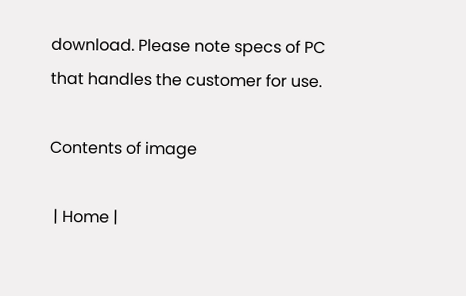download. Please note specs of PC that handles the customer for use.

Contents of image

 | Home |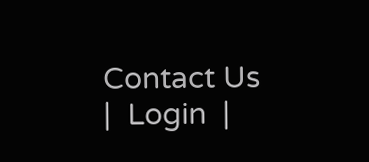Contact Us  |  Login  |